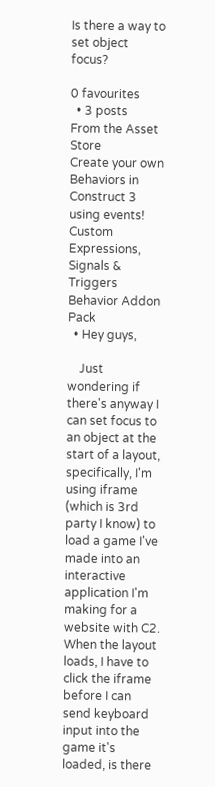Is there a way to set object focus?

0 favourites
  • 3 posts
From the Asset Store
Create your own Behaviors in Construct 3 using events! Custom Expressions, Signals & Triggers Behavior Addon Pack
  • Hey guys,

    Just wondering if there's anyway I can set focus to an object at the start of a layout, specifically, I'm using iframe (which is 3rd party I know) to load a game I've made into an interactive application I'm making for a website with C2. When the layout loads, I have to click the iframe before I can send keyboard input into the game it's loaded, is there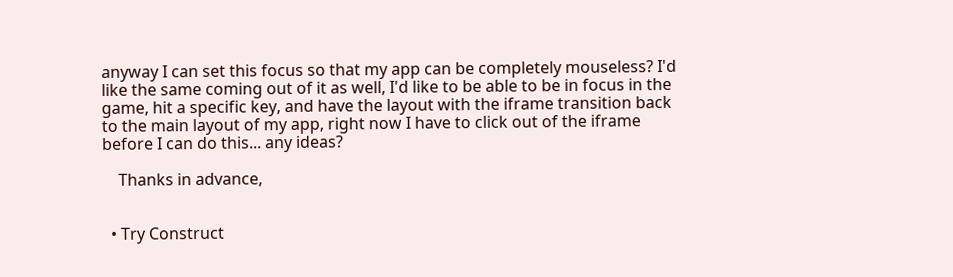anyway I can set this focus so that my app can be completely mouseless? I'd like the same coming out of it as well, I'd like to be able to be in focus in the game, hit a specific key, and have the layout with the iframe transition back to the main layout of my app, right now I have to click out of the iframe before I can do this... any ideas?

    Thanks in advance,


  • Try Construct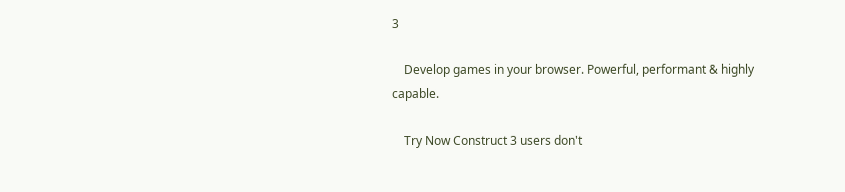3

    Develop games in your browser. Powerful, performant & highly capable.

    Try Now Construct 3 users don't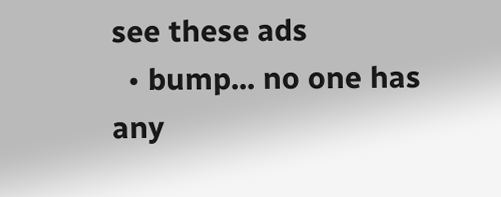see these ads
  • bump... no one has any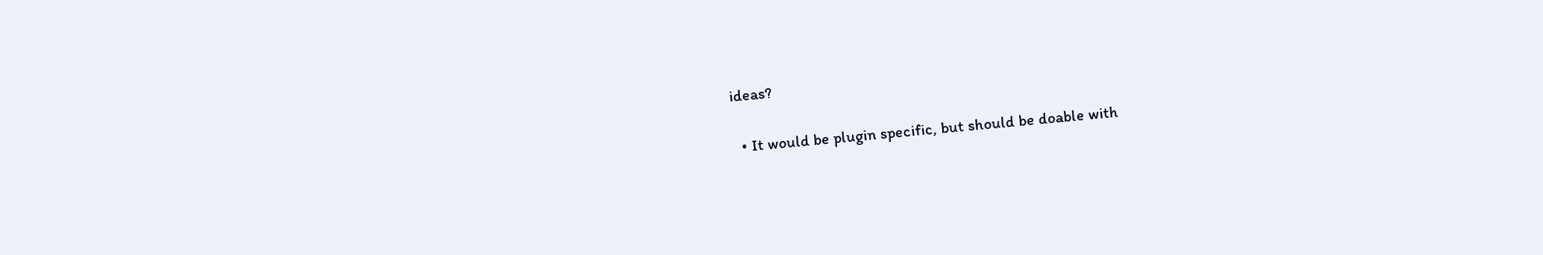ideas?

  • It would be plugin specific, but should be doable with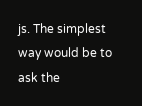js. The simplest way would be to ask the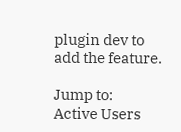plugin dev to add the feature.

Jump to:
Active Users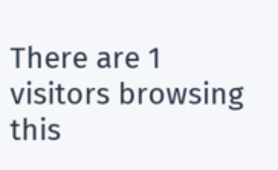There are 1 visitors browsing this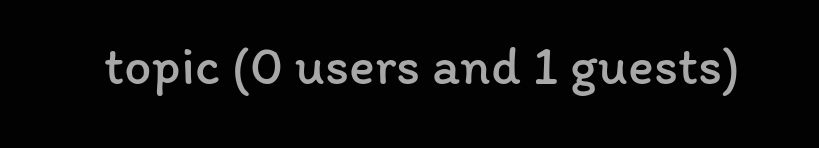topic (0 users and 1 guests)